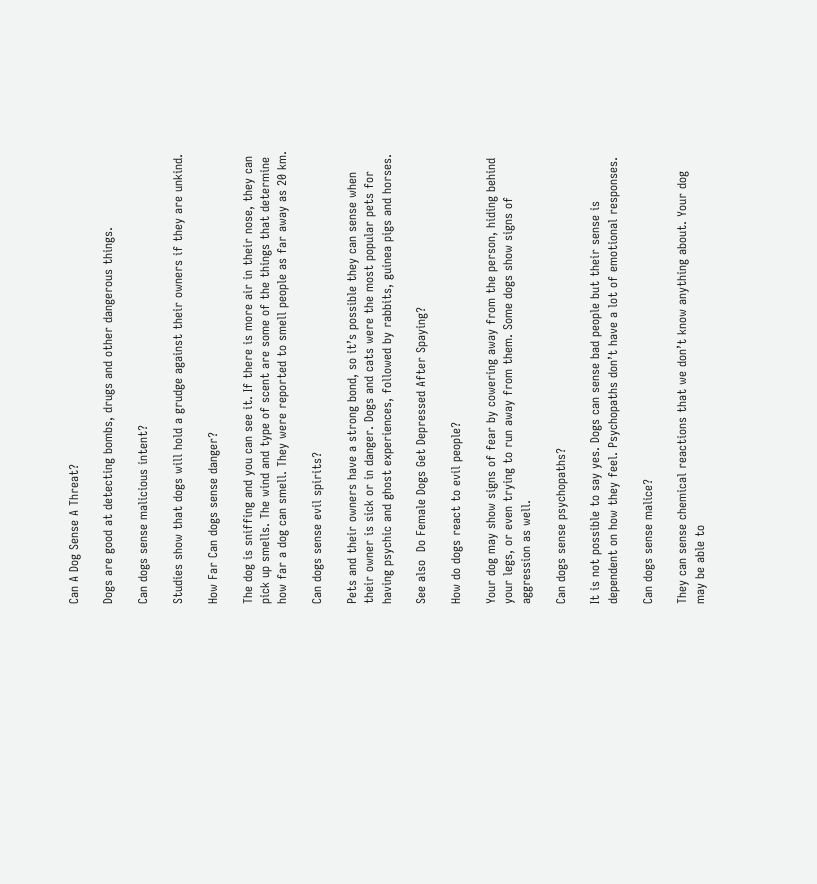Can A Dog Sense A Threat?

Dogs are good at detecting bombs, drugs and other dangerous things.

Can dogs sense malicious intent?

Studies show that dogs will hold a grudge against their owners if they are unkind.

How Far Can dogs sense danger?

The dog is sniffing and you can see it. If there is more air in their nose, they can pick up smells. The wind and type of scent are some of the things that determine how far a dog can smell. They were reported to smell people as far away as 20 km.

Can dogs sense evil spirits?

Pets and their owners have a strong bond, so it’s possible they can sense when their owner is sick or in danger. Dogs and cats were the most popular pets for having psychic and ghost experiences, followed by rabbits, guinea pigs and horses.

See also  Do Female Dogs Get Depressed After Spaying?

How do dogs react to evil people?

Your dog may show signs of fear by cowering away from the person, hiding behind your legs, or even trying to run away from them. Some dogs show signs of aggression as well.

Can dogs sense psychopaths?

It is not possible to say yes. Dogs can sense bad people but their sense is dependent on how they feel. Psychopaths don’t have a lot of emotional responses.

Can dogs sense malice?

They can sense chemical reactions that we don’t know anything about. Your dog may be able to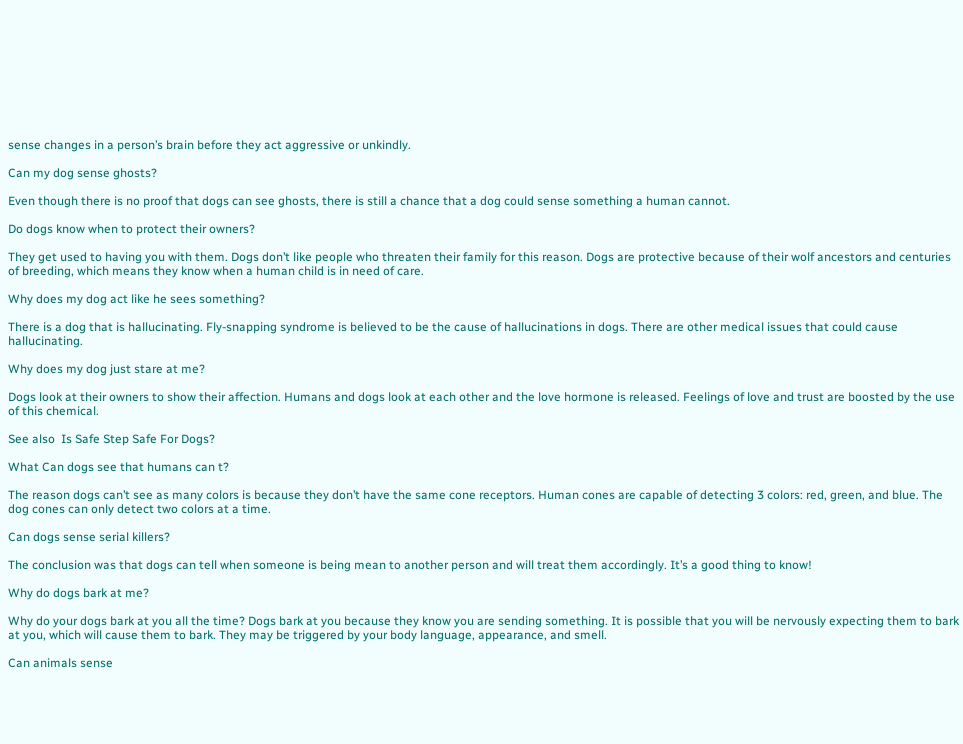sense changes in a person’s brain before they act aggressive or unkindly.

Can my dog sense ghosts?

Even though there is no proof that dogs can see ghosts, there is still a chance that a dog could sense something a human cannot.

Do dogs know when to protect their owners?

They get used to having you with them. Dogs don’t like people who threaten their family for this reason. Dogs are protective because of their wolf ancestors and centuries of breeding, which means they know when a human child is in need of care.

Why does my dog act like he sees something?

There is a dog that is hallucinating. Fly-snapping syndrome is believed to be the cause of hallucinations in dogs. There are other medical issues that could cause hallucinating.

Why does my dog just stare at me?

Dogs look at their owners to show their affection. Humans and dogs look at each other and the love hormone is released. Feelings of love and trust are boosted by the use of this chemical.

See also  Is Safe Step Safe For Dogs?

What Can dogs see that humans can t?

The reason dogs can’t see as many colors is because they don’t have the same cone receptors. Human cones are capable of detecting 3 colors: red, green, and blue. The dog cones can only detect two colors at a time.

Can dogs sense serial killers?

The conclusion was that dogs can tell when someone is being mean to another person and will treat them accordingly. It’s a good thing to know!

Why do dogs bark at me?

Why do your dogs bark at you all the time? Dogs bark at you because they know you are sending something. It is possible that you will be nervously expecting them to bark at you, which will cause them to bark. They may be triggered by your body language, appearance, and smell.

Can animals sense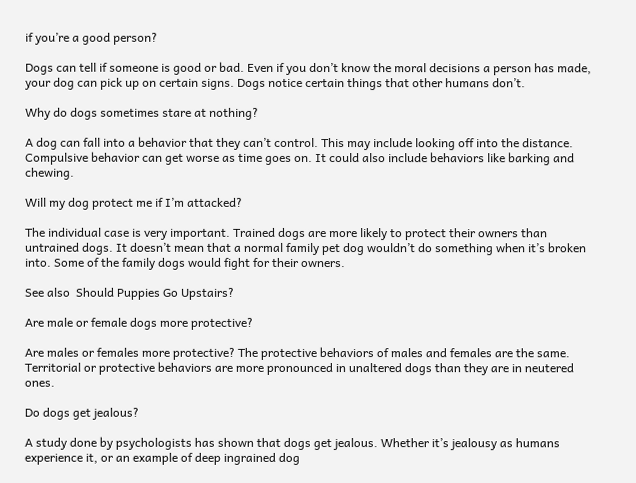if you’re a good person?

Dogs can tell if someone is good or bad. Even if you don’t know the moral decisions a person has made, your dog can pick up on certain signs. Dogs notice certain things that other humans don’t.

Why do dogs sometimes stare at nothing?

A dog can fall into a behavior that they can’t control. This may include looking off into the distance. Compulsive behavior can get worse as time goes on. It could also include behaviors like barking and chewing.

Will my dog protect me if I’m attacked?

The individual case is very important. Trained dogs are more likely to protect their owners than untrained dogs. It doesn’t mean that a normal family pet dog wouldn’t do something when it’s broken into. Some of the family dogs would fight for their owners.

See also  Should Puppies Go Upstairs?

Are male or female dogs more protective?

Are males or females more protective? The protective behaviors of males and females are the same. Territorial or protective behaviors are more pronounced in unaltered dogs than they are in neutered ones.

Do dogs get jealous?

A study done by psychologists has shown that dogs get jealous. Whether it’s jealousy as humans experience it, or an example of deep ingrained dog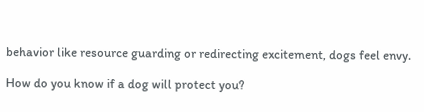behavior like resource guarding or redirecting excitement, dogs feel envy.

How do you know if a dog will protect you?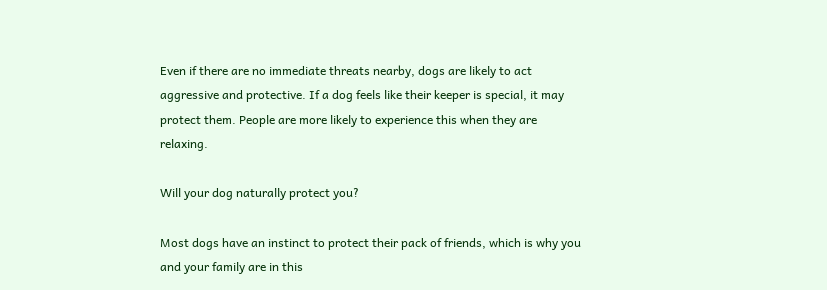Even if there are no immediate threats nearby, dogs are likely to act aggressive and protective. If a dog feels like their keeper is special, it may protect them. People are more likely to experience this when they are relaxing.

Will your dog naturally protect you?

Most dogs have an instinct to protect their pack of friends, which is why you and your family are in this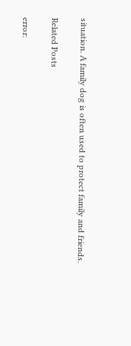situation. A family dog is often used to protect family and friends.

Related Posts

error: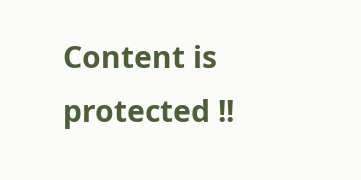Content is protected !!